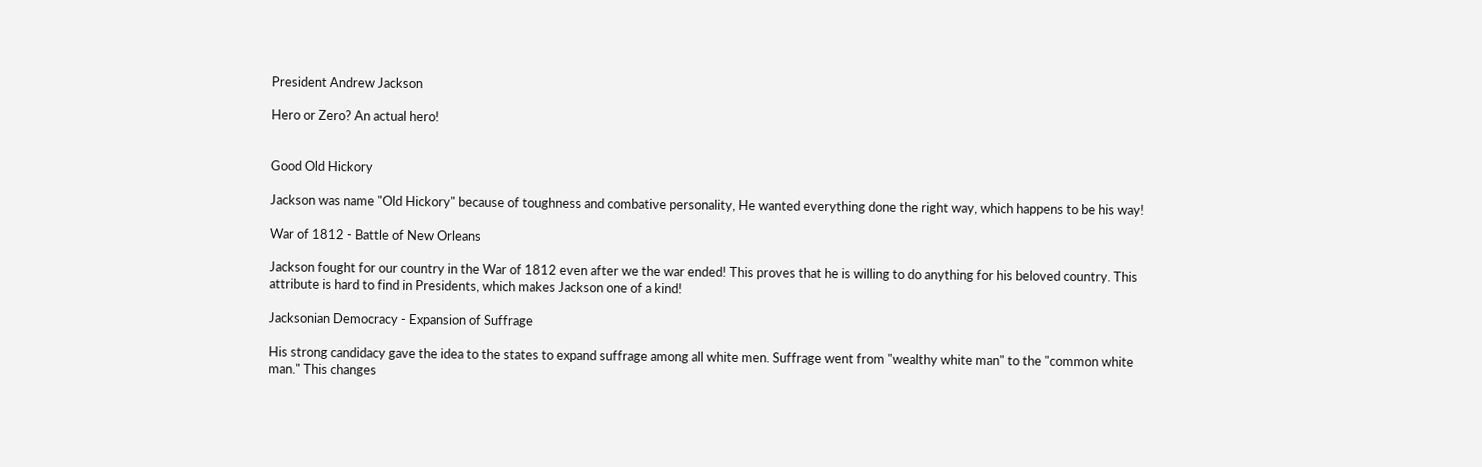President Andrew Jackson

Hero or Zero? An actual hero!


Good Old Hickory

Jackson was name "Old Hickory" because of toughness and combative personality, He wanted everything done the right way, which happens to be his way!

War of 1812 - Battle of New Orleans

Jackson fought for our country in the War of 1812 even after we the war ended! This proves that he is willing to do anything for his beloved country. This attribute is hard to find in Presidents, which makes Jackson one of a kind!

Jacksonian Democracy - Expansion of Suffrage

His strong candidacy gave the idea to the states to expand suffrage among all white men. Suffrage went from "wealthy white man" to the "common white man." This changes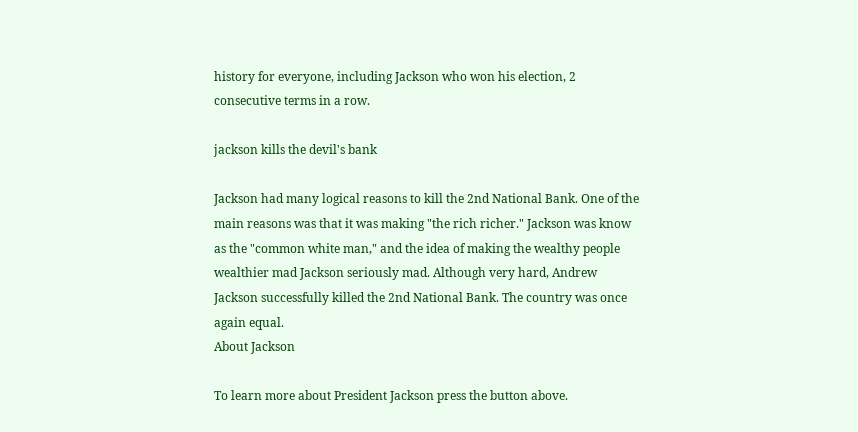history for everyone, including Jackson who won his election, 2 consecutive terms in a row.

jackson kills the devil's bank

Jackson had many logical reasons to kill the 2nd National Bank. One of the main reasons was that it was making "the rich richer." Jackson was know as the "common white man," and the idea of making the wealthy people wealthier mad Jackson seriously mad. Although very hard, Andrew Jackson successfully killed the 2nd National Bank. The country was once again equal.
About Jackson

To learn more about President Jackson press the button above.